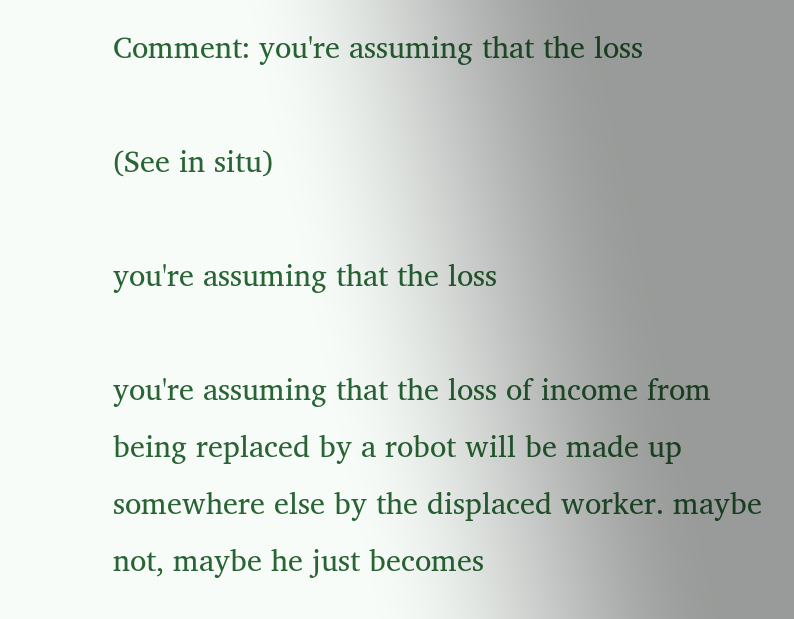Comment: you're assuming that the loss

(See in situ)

you're assuming that the loss

you're assuming that the loss of income from being replaced by a robot will be made up somewhere else by the displaced worker. maybe not, maybe he just becomes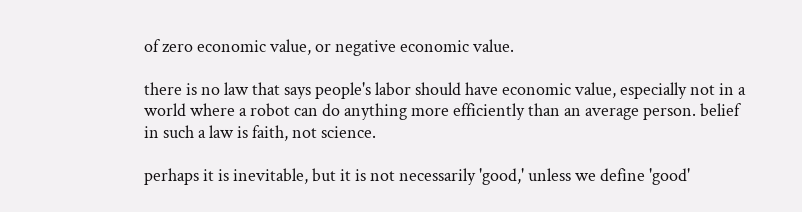of zero economic value, or negative economic value.

there is no law that says people's labor should have economic value, especially not in a world where a robot can do anything more efficiently than an average person. belief in such a law is faith, not science.

perhaps it is inevitable, but it is not necessarily 'good,' unless we define 'good'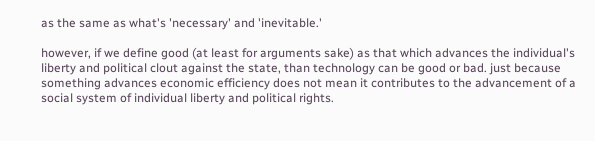as the same as what's 'necessary' and 'inevitable.'

however, if we define good (at least for arguments sake) as that which advances the individual's liberty and political clout against the state, than technology can be good or bad. just because something advances economic efficiency does not mean it contributes to the advancement of a social system of individual liberty and political rights.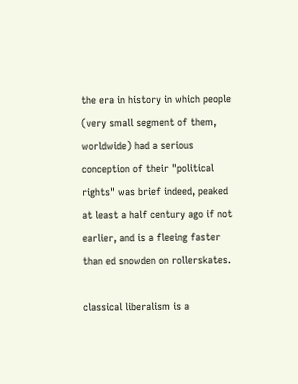the era in history in which people (very small segment of them, worldwide) had a serious conception of their "political rights" was brief indeed, peaked at least a half century ago if not earlier, and is a fleeing faster than ed snowden on rollerskates.

classical liberalism is a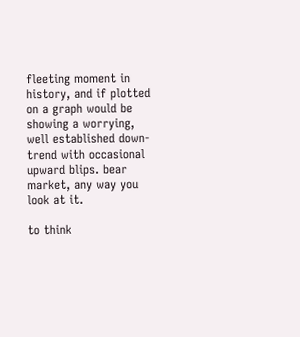fleeting moment in history, and if plotted on a graph would be showing a worrying, well established down-trend with occasional upward blips. bear market, any way you look at it.

to think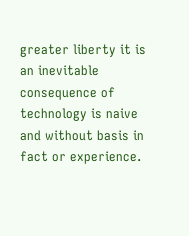greater liberty it is an inevitable consequence of technology is naive and without basis in fact or experience.